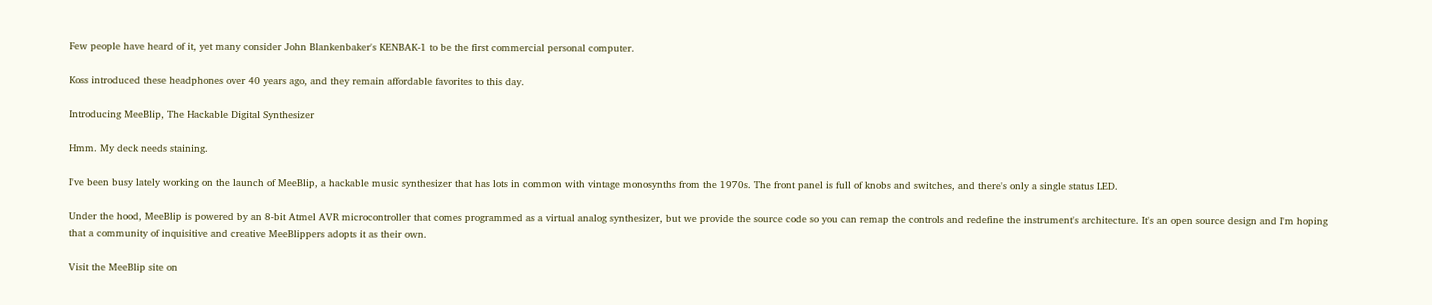Few people have heard of it, yet many consider John Blankenbaker's KENBAK-1 to be the first commercial personal computer.

Koss introduced these headphones over 40 years ago, and they remain affordable favorites to this day.

Introducing MeeBlip, The Hackable Digital Synthesizer

Hmm. My deck needs staining.

I've been busy lately working on the launch of MeeBlip, a hackable music synthesizer that has lots in common with vintage monosynths from the 1970s. The front panel is full of knobs and switches, and there's only a single status LED.

Under the hood, MeeBlip is powered by an 8-bit Atmel AVR microcontroller that comes programmed as a virtual analog synthesizer, but we provide the source code so you can remap the controls and redefine the instrument's architecture. It's an open source design and I'm hoping that a community of inquisitive and creative MeeBlippers adopts it as their own.

Visit the MeeBlip site on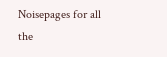Noisepages for all the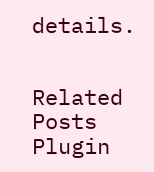details.


Related Posts Plugin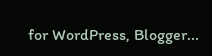for WordPress, Blogger...